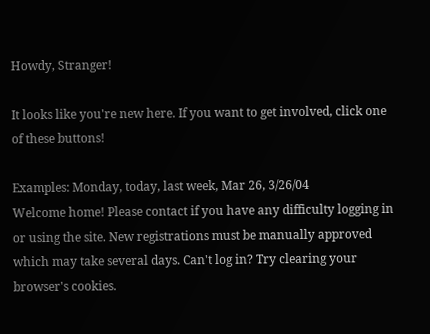Howdy, Stranger!

It looks like you're new here. If you want to get involved, click one of these buttons!

Examples: Monday, today, last week, Mar 26, 3/26/04
Welcome home! Please contact if you have any difficulty logging in or using the site. New registrations must be manually approved which may take several days. Can't log in? Try clearing your browser's cookies.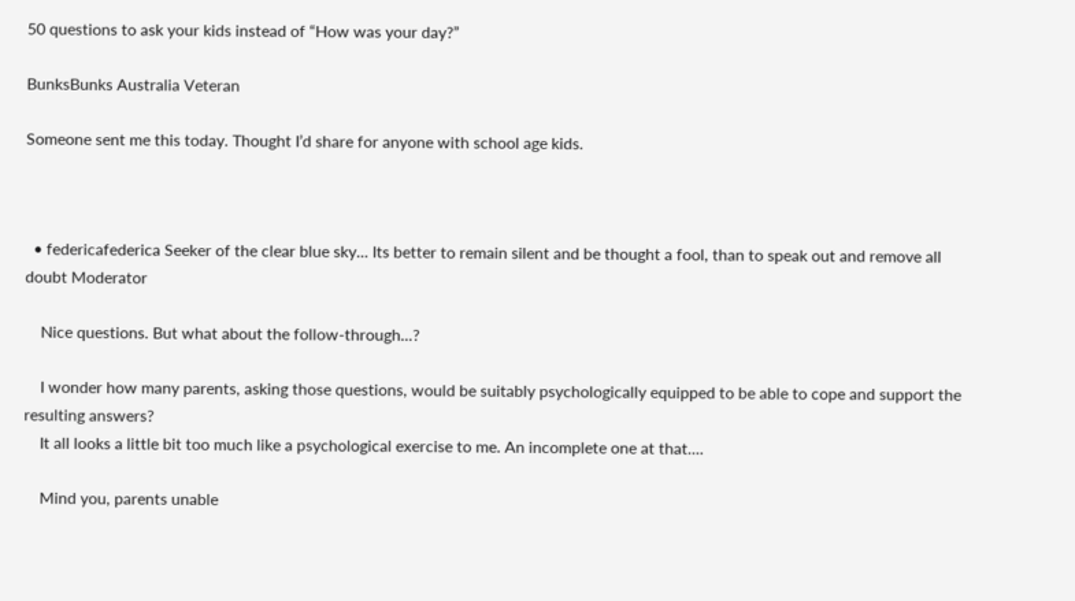50 questions to ask your kids instead of “How was your day?”

BunksBunks Australia Veteran

Someone sent me this today. Thought I’d share for anyone with school age kids.



  • federicafederica Seeker of the clear blue sky... Its better to remain silent and be thought a fool, than to speak out and remove all doubt Moderator

    Nice questions. But what about the follow-through...?

    I wonder how many parents, asking those questions, would be suitably psychologically equipped to be able to cope and support the resulting answers?
    It all looks a little bit too much like a psychological exercise to me. An incomplete one at that....

    Mind you, parents unable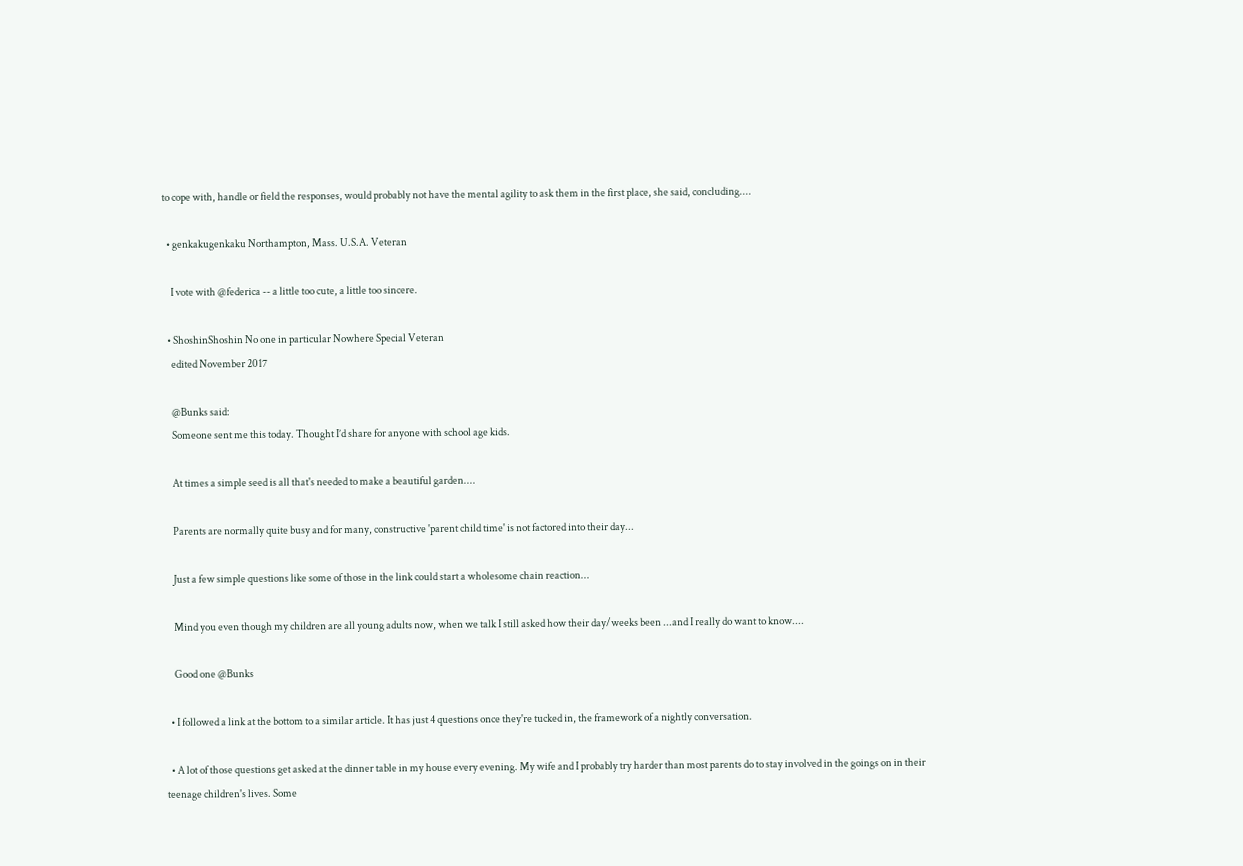to cope with, handle or field the responses, would probably not have the mental agility to ask them in the first place, she said, concluding....

  • genkakugenkaku Northampton, Mass. U.S.A. Veteran

    I vote with @federica -- a little too cute, a little too sincere.

  • ShoshinShoshin No one in particular Nowhere Special Veteran
    edited November 2017

    @Bunks said:
    Someone sent me this today. Thought I’d share for anyone with school age kids.

    At times a simple seed is all that's needed to make a beautiful garden....

    Parents are normally quite busy and for many, constructive 'parent child time' is not factored into their day...

    Just a few simple questions like some of those in the link could start a wholesome chain reaction...

    Mind you even though my children are all young adults now, when we talk I still asked how their day/weeks been ...and I really do want to know....

    Good one @Bunks

  • I followed a link at the bottom to a similar article. It has just 4 questions once they're tucked in, the framework of a nightly conversation.

  • A lot of those questions get asked at the dinner table in my house every evening. My wife and I probably try harder than most parents do to stay involved in the goings on in their teenage children's lives. Some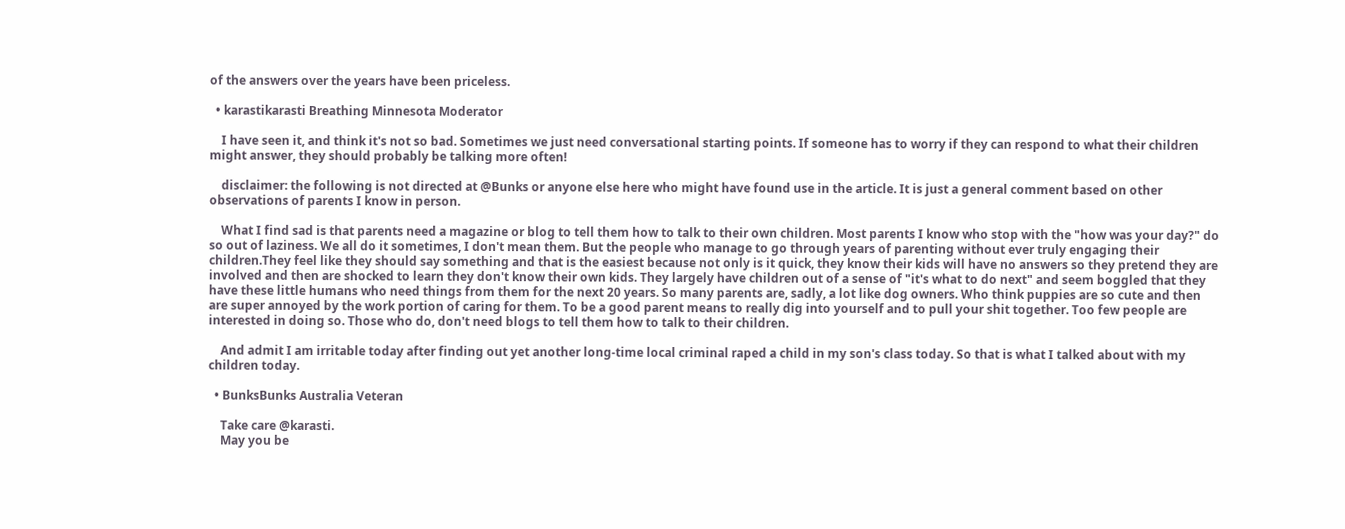of the answers over the years have been priceless.

  • karastikarasti Breathing Minnesota Moderator

    I have seen it, and think it's not so bad. Sometimes we just need conversational starting points. If someone has to worry if they can respond to what their children might answer, they should probably be talking more often!

    disclaimer: the following is not directed at @Bunks or anyone else here who might have found use in the article. It is just a general comment based on other observations of parents I know in person.

    What I find sad is that parents need a magazine or blog to tell them how to talk to their own children. Most parents I know who stop with the "how was your day?" do so out of laziness. We all do it sometimes, I don't mean them. But the people who manage to go through years of parenting without ever truly engaging their children.They feel like they should say something and that is the easiest because not only is it quick, they know their kids will have no answers so they pretend they are involved and then are shocked to learn they don't know their own kids. They largely have children out of a sense of "it's what to do next" and seem boggled that they have these little humans who need things from them for the next 20 years. So many parents are, sadly, a lot like dog owners. Who think puppies are so cute and then are super annoyed by the work portion of caring for them. To be a good parent means to really dig into yourself and to pull your shit together. Too few people are interested in doing so. Those who do, don't need blogs to tell them how to talk to their children.

    And admit I am irritable today after finding out yet another long-time local criminal raped a child in my son's class today. So that is what I talked about with my children today.

  • BunksBunks Australia Veteran

    Take care @karasti.
    May you be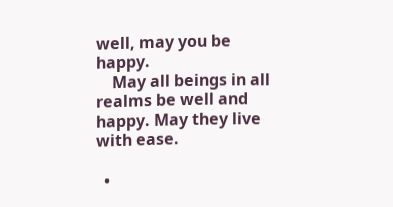well, may you be happy.
    May all beings in all realms be well and happy. May they live with ease.

  •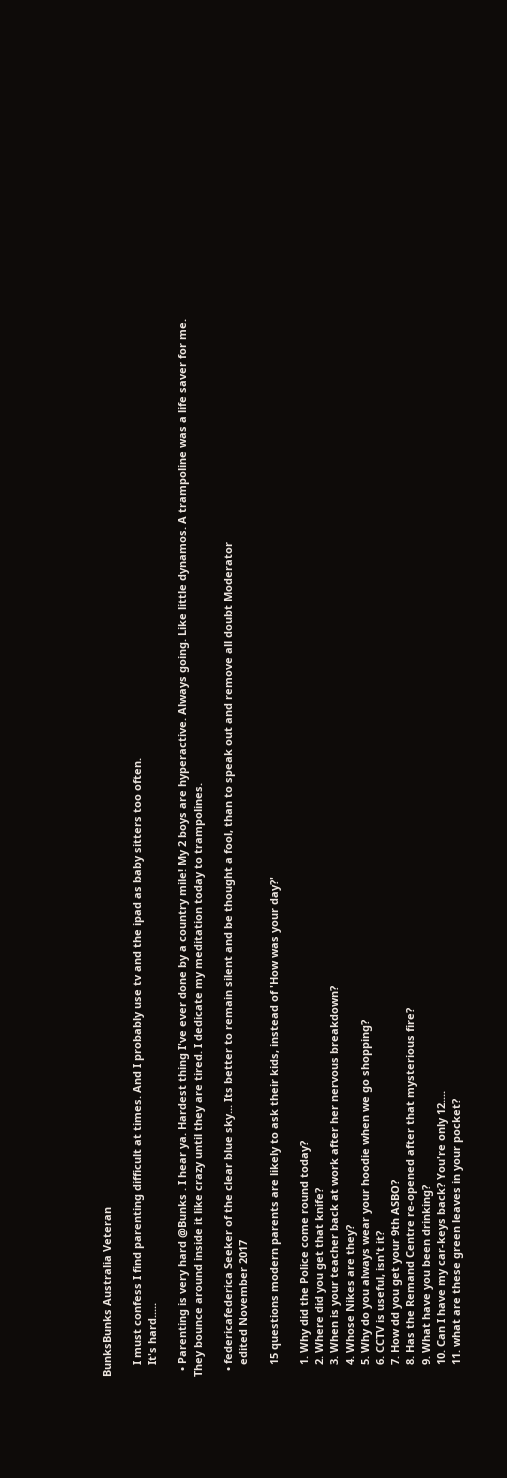BunksBunks Australia Veteran

    I must confess I find parenting difficult at times. And I probably use tv and the ipad as baby sitters too often.
    It's hard.....

  • Parenting is very hard @Bunks . I hear ya. Hardest thing I've ever done by a country mile! My 2 boys are hyperactive. Always going. Like little dynamos. A trampoline was a life saver for me. They bounce around inside it like crazy until they are tired. I dedicate my meditation today to trampolines.

  • federicafederica Seeker of the clear blue sky... Its better to remain silent and be thought a fool, than to speak out and remove all doubt Moderator
    edited November 2017

    15 questions modern parents are likely to ask their kids, instead of 'How was your day?'

    1. Why did the Police come round today?
    2. Where did you get that knife?
    3. When is your teacher back at work after her nervous breakdown?
    4. Whose Nikes are they?
    5. Why do you always wear your hoodie when we go shopping?
    6. CCTV is useful, isn't it?
    7. How dd you get your 9th ASBO?
    8. Has the Remand Centre re-opened after that mysterious fire?
    9. What have you been drinking?
    10. Can I have my car-keys back? You're only 12....
    11. what are these green leaves in your pocket?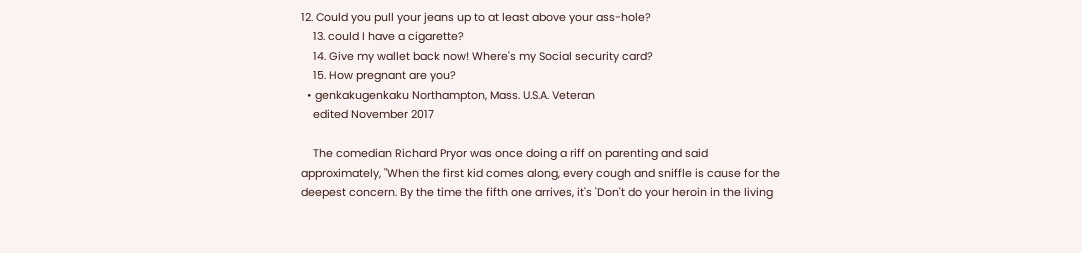12. Could you pull your jeans up to at least above your ass-hole?
    13. could I have a cigarette?
    14. Give my wallet back now! Where's my Social security card?
    15. How pregnant are you?
  • genkakugenkaku Northampton, Mass. U.S.A. Veteran
    edited November 2017

    The comedian Richard Pryor was once doing a riff on parenting and said approximately, "When the first kid comes along, every cough and sniffle is cause for the deepest concern. By the time the fifth one arrives, it's 'Don't do your heroin in the living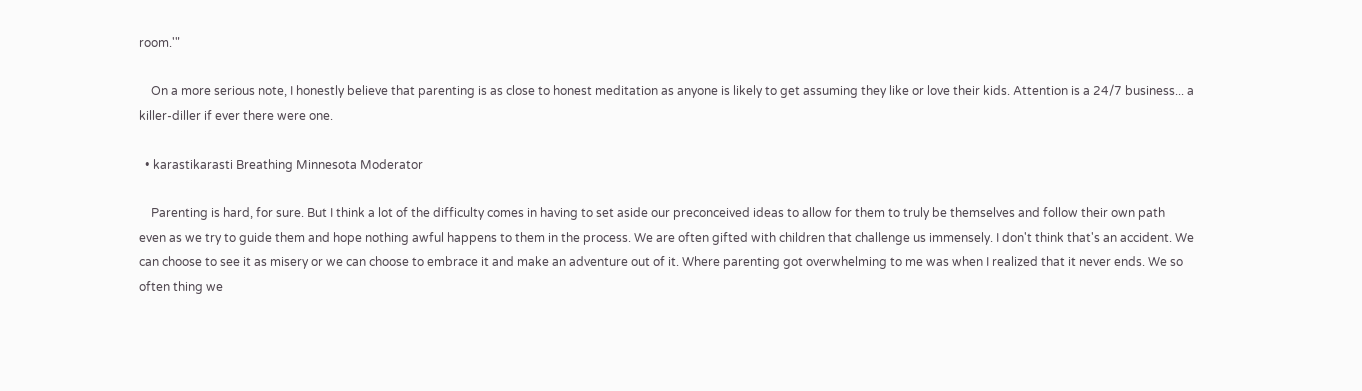room.'"

    On a more serious note, I honestly believe that parenting is as close to honest meditation as anyone is likely to get assuming they like or love their kids. Attention is a 24/7 business... a killer-diller if ever there were one.

  • karastikarasti Breathing Minnesota Moderator

    Parenting is hard, for sure. But I think a lot of the difficulty comes in having to set aside our preconceived ideas to allow for them to truly be themselves and follow their own path even as we try to guide them and hope nothing awful happens to them in the process. We are often gifted with children that challenge us immensely. I don't think that's an accident. We can choose to see it as misery or we can choose to embrace it and make an adventure out of it. Where parenting got overwhelming to me was when I realized that it never ends. We so often thing we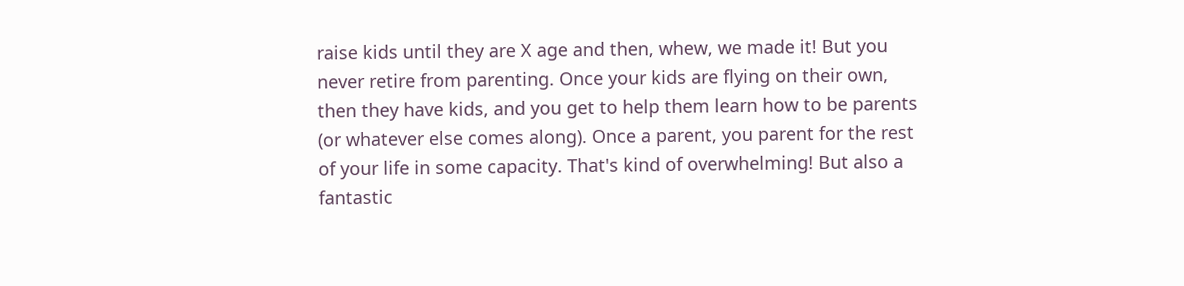raise kids until they are X age and then, whew, we made it! But you never retire from parenting. Once your kids are flying on their own, then they have kids, and you get to help them learn how to be parents (or whatever else comes along). Once a parent, you parent for the rest of your life in some capacity. That's kind of overwhelming! But also a fantastic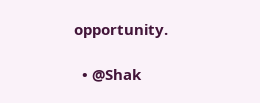opportunity.

  • @Shak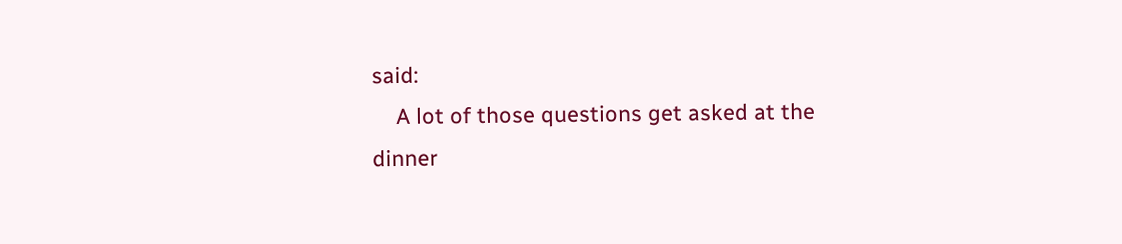said:
    A lot of those questions get asked at the dinner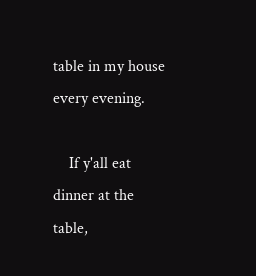table in my house every evening.

    If y'all eat dinner at the table,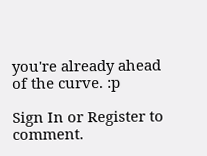you're already ahead of the curve. :p

Sign In or Register to comment.